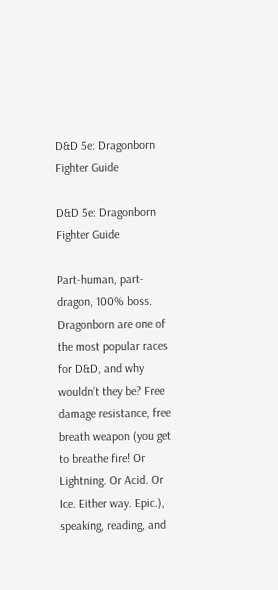D&D 5e: Dragonborn Fighter Guide

D&D 5e: Dragonborn Fighter Guide

Part-human, part-dragon, 100% boss. Dragonborn are one of the most popular races for D&D, and why wouldn’t they be? Free damage resistance, free breath weapon (you get to breathe fire! Or Lightning. Or Acid. Or Ice. Either way. Epic.), speaking, reading, and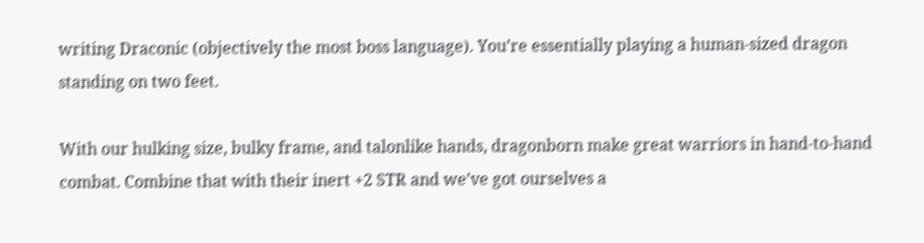writing Draconic (objectively the most boss language). You’re essentially playing a human-sized dragon standing on two feet.

With our hulking size, bulky frame, and talonlike hands, dragonborn make great warriors in hand-to-hand combat. Combine that with their inert +2 STR and we’ve got ourselves a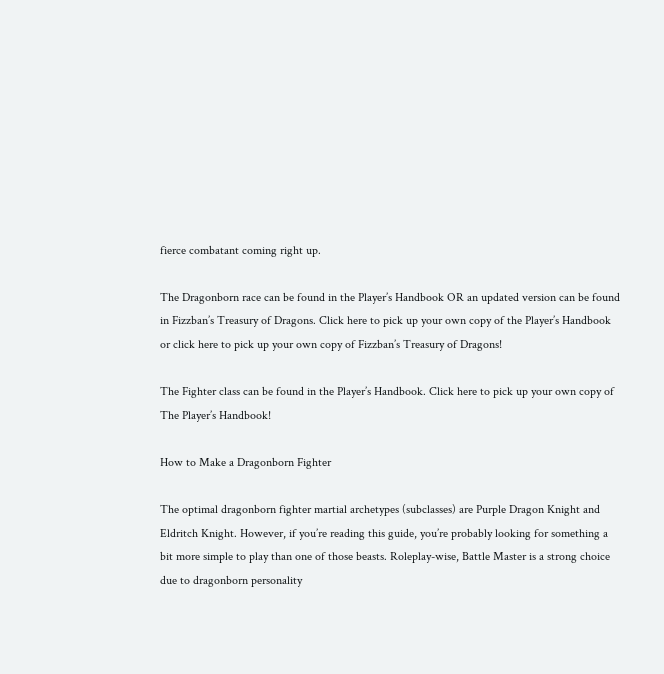fierce combatant coming right up.

The Dragonborn race can be found in the Player’s Handbook OR an updated version can be found in Fizzban’s Treasury of Dragons. Click here to pick up your own copy of the Player’s Handbook or click here to pick up your own copy of Fizzban’s Treasury of Dragons!

The Fighter class can be found in the Player’s Handbook. Click here to pick up your own copy of The Player’s Handbook!

How to Make a Dragonborn Fighter

The optimal dragonborn fighter martial archetypes (subclasses) are Purple Dragon Knight and Eldritch Knight. However, if you’re reading this guide, you’re probably looking for something a bit more simple to play than one of those beasts. Roleplay-wise, Battle Master is a strong choice due to dragonborn personality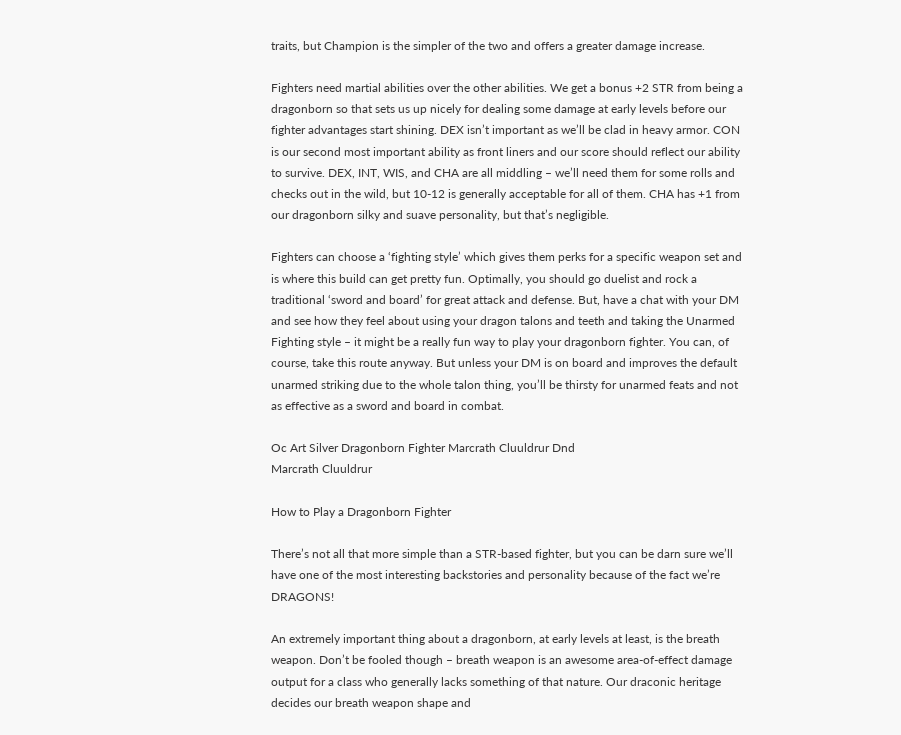traits, but Champion is the simpler of the two and offers a greater damage increase.

Fighters need martial abilities over the other abilities. We get a bonus +2 STR from being a dragonborn so that sets us up nicely for dealing some damage at early levels before our fighter advantages start shining. DEX isn’t important as we’ll be clad in heavy armor. CON is our second most important ability as front liners and our score should reflect our ability to survive. DEX, INT, WIS, and CHA are all middling – we’ll need them for some rolls and checks out in the wild, but 10-12 is generally acceptable for all of them. CHA has +1 from our dragonborn silky and suave personality, but that’s negligible.

Fighters can choose a ‘fighting style’ which gives them perks for a specific weapon set and is where this build can get pretty fun. Optimally, you should go duelist and rock a traditional ‘sword and board’ for great attack and defense. But, have a chat with your DM and see how they feel about using your dragon talons and teeth and taking the Unarmed Fighting style – it might be a really fun way to play your dragonborn fighter. You can, of course, take this route anyway. But unless your DM is on board and improves the default unarmed striking due to the whole talon thing, you’ll be thirsty for unarmed feats and not as effective as a sword and board in combat.

Oc Art Silver Dragonborn Fighter Marcrath Cluuldrur Dnd
Marcrath Cluuldrur

How to Play a Dragonborn Fighter

There’s not all that more simple than a STR-based fighter, but you can be darn sure we’ll have one of the most interesting backstories and personality because of the fact we’re DRAGONS!

An extremely important thing about a dragonborn, at early levels at least, is the breath weapon. Don’t be fooled though – breath weapon is an awesome area-of-effect damage output for a class who generally lacks something of that nature. Our draconic heritage decides our breath weapon shape and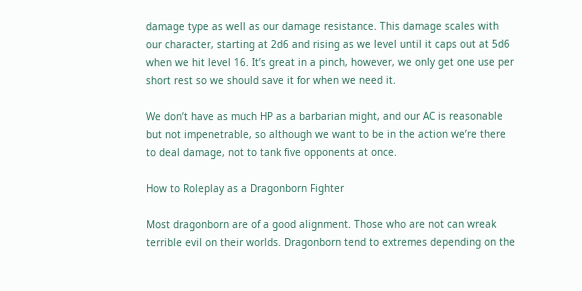damage type as well as our damage resistance. This damage scales with our character, starting at 2d6 and rising as we level until it caps out at 5d6 when we hit level 16. It’s great in a pinch, however, we only get one use per short rest so we should save it for when we need it.

We don’t have as much HP as a barbarian might, and our AC is reasonable but not impenetrable, so although we want to be in the action we’re there to deal damage, not to tank five opponents at once.

How to Roleplay as a Dragonborn Fighter

Most dragonborn are of a good alignment. Those who are not can wreak terrible evil on their worlds. Dragonborn tend to extremes depending on the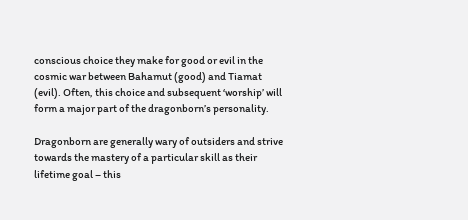conscious choice they make for good or evil in the cosmic war between Bahamut (good) and Tiamat (evil). Often, this choice and subsequent ‘worship’ will form a major part of the dragonborn’s personality.

Dragonborn are generally wary of outsiders and strive towards the mastery of a particular skill as their lifetime goal – this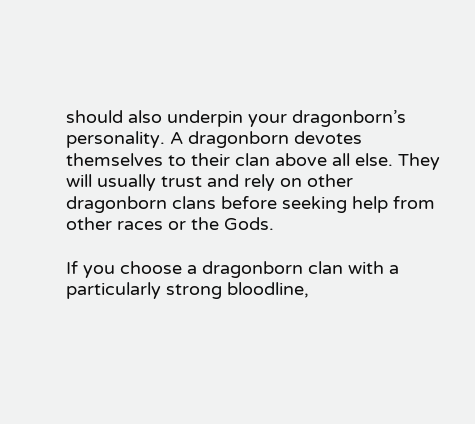should also underpin your dragonborn’s personality. A dragonborn devotes themselves to their clan above all else. They will usually trust and rely on other dragonborn clans before seeking help from other races or the Gods.

If you choose a dragonborn clan with a particularly strong bloodline,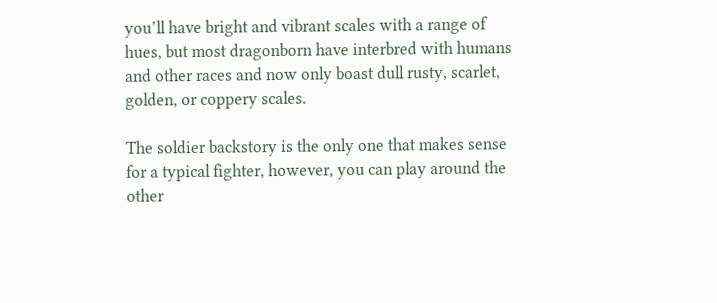you’ll have bright and vibrant scales with a range of hues, but most dragonborn have interbred with humans and other races and now only boast dull rusty, scarlet, golden, or coppery scales.

The soldier backstory is the only one that makes sense for a typical fighter, however, you can play around the other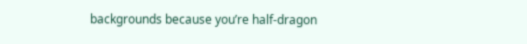backgrounds because you’re half-dragon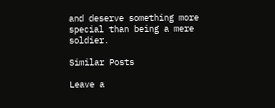and deserve something more special than being a mere soldier.

Similar Posts

Leave a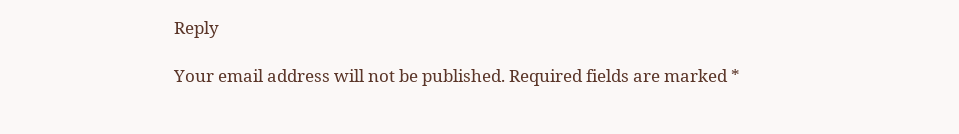Reply

Your email address will not be published. Required fields are marked *